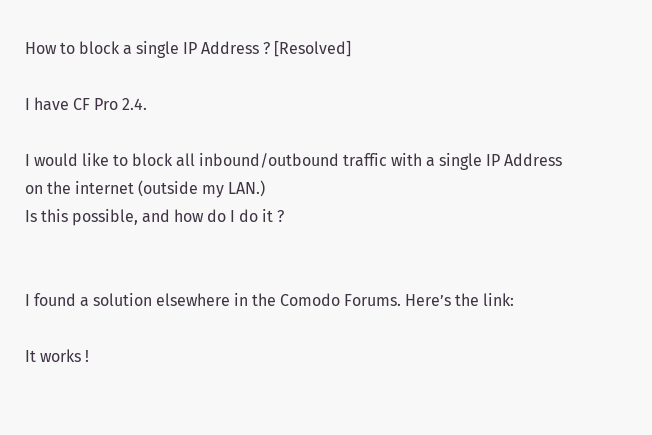How to block a single IP Address ? [Resolved]

I have CF Pro 2.4.

I would like to block all inbound/outbound traffic with a single IP Address on the internet (outside my LAN.)
Is this possible, and how do I do it ?


I found a solution elsewhere in the Comodo Forums. Here’s the link:

It works !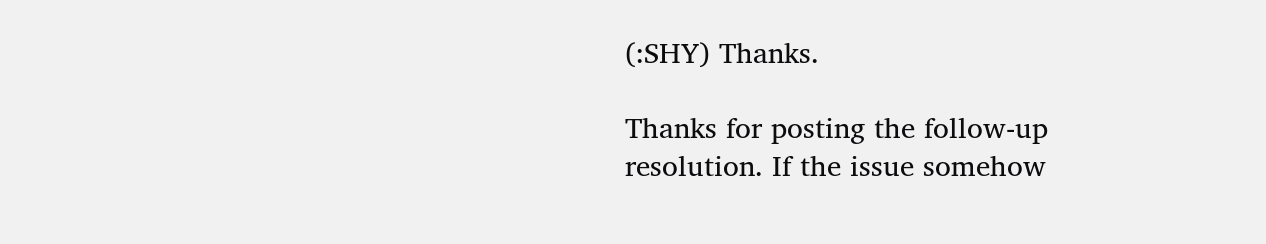(:SHY) Thanks.

Thanks for posting the follow-up resolution. If the issue somehow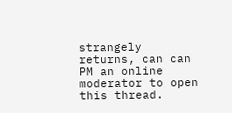strangely returns, can can PM an online moderator to open this thread.